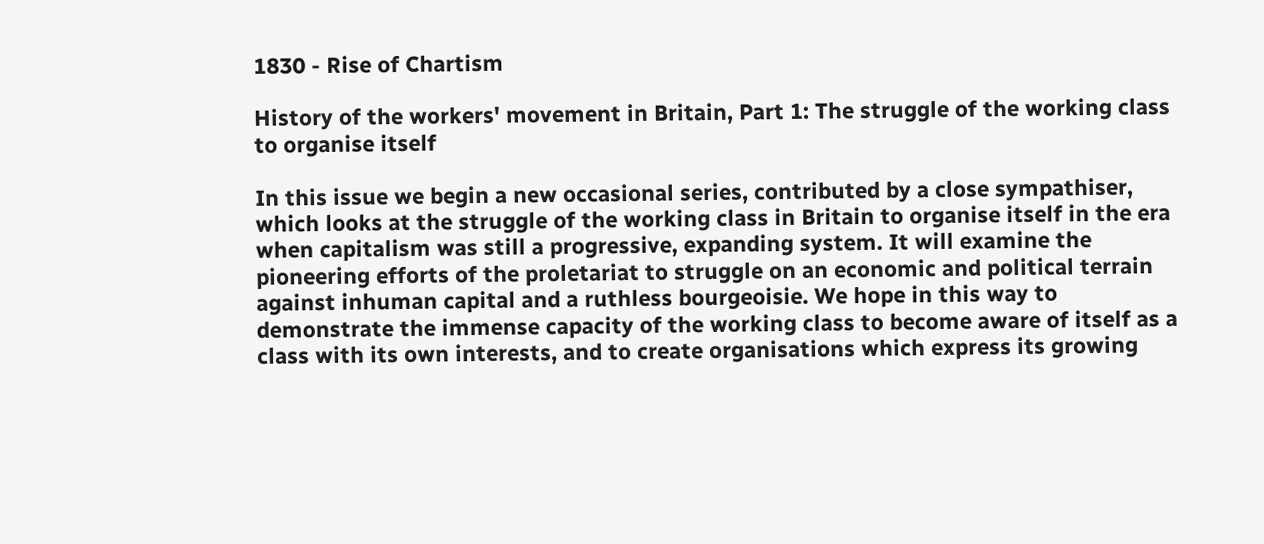1830 - Rise of Chartism

History of the workers' movement in Britain, Part 1: The struggle of the working class to organise itself

In this issue we begin a new occasional series, contributed by a close sympathiser, which looks at the struggle of the working class in Britain to organise itself in the era when capitalism was still a progressive, expanding system. It will examine the pioneering efforts of the proletariat to struggle on an economic and political terrain against inhuman capital and a ruthless bourgeoisie. We hope in this way to demonstrate the immense capacity of the working class to become aware of itself as a class with its own interests, and to create organisations which express its growing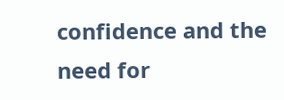confidence and the need for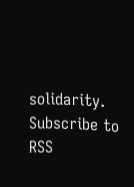solidarity.
Subscribe to RSS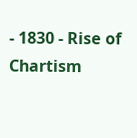- 1830 - Rise of Chartism